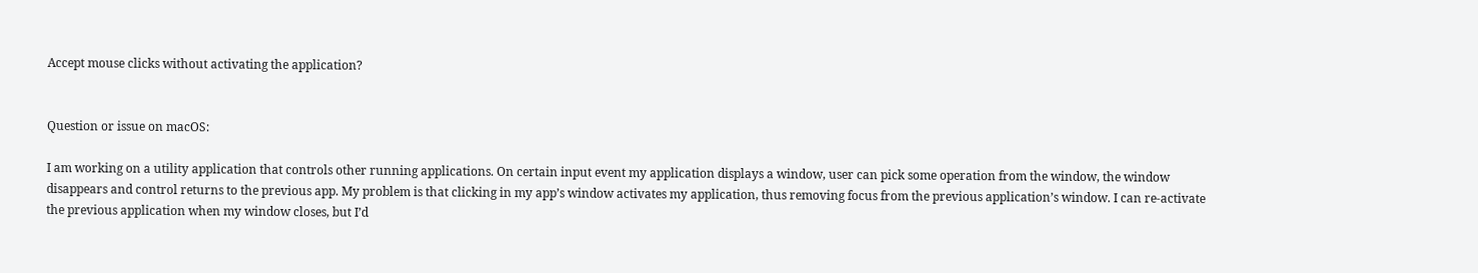Accept mouse clicks without activating the application?


Question or issue on macOS:

I am working on a utility application that controls other running applications. On certain input event my application displays a window, user can pick some operation from the window, the window disappears and control returns to the previous app. My problem is that clicking in my app’s window activates my application, thus removing focus from the previous application’s window. I can re-activate the previous application when my window closes, but I’d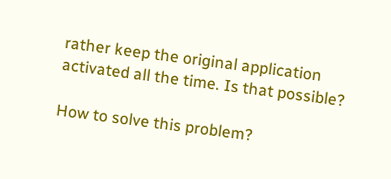rather keep the original application activated all the time. Is that possible?

How to solve this problem?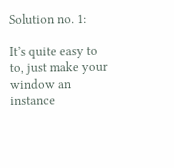Solution no. 1:

It’s quite easy to to, just make your window an instance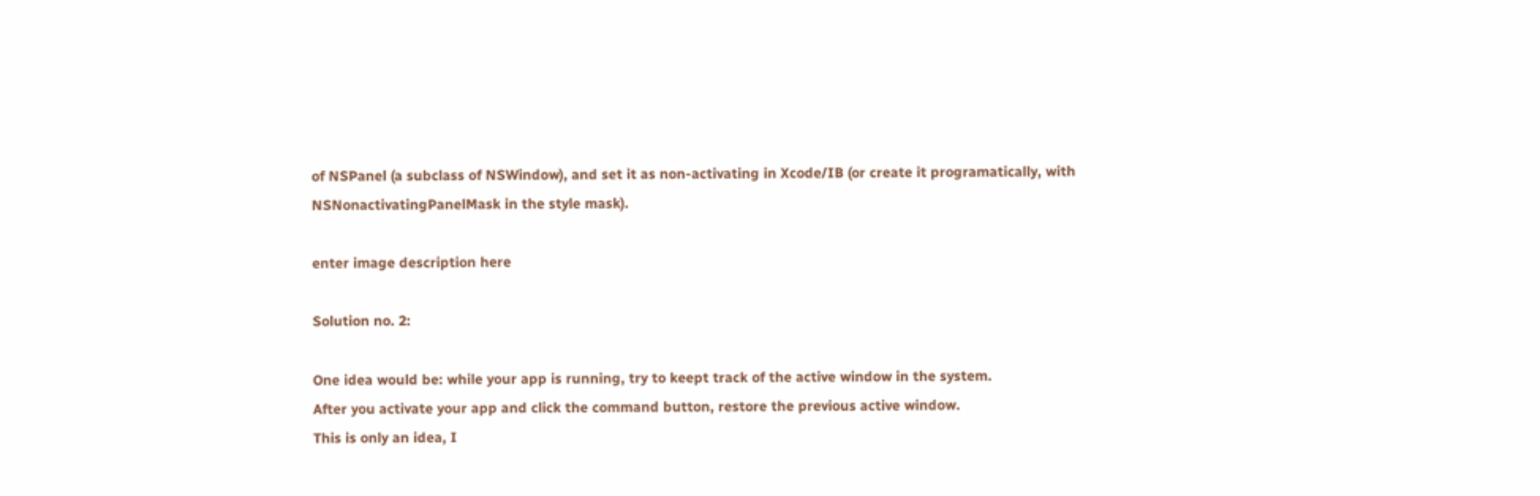of NSPanel (a subclass of NSWindow), and set it as non-activating in Xcode/IB (or create it programatically, with NSNonactivatingPanelMask in the style mask).

enter image description here

Solution no. 2:

One idea would be: while your app is running, try to keept track of the active window in the system.
After you activate your app and click the command button, restore the previous active window.
This is only an idea, I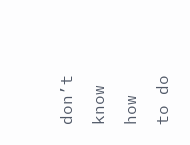don’t know how to do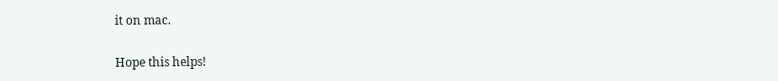it on mac.

Hope this helps!